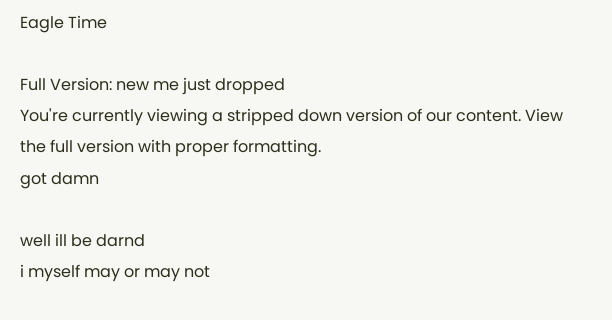Eagle Time

Full Version: new me just dropped
You're currently viewing a stripped down version of our content. View the full version with proper formatting.
got damn

well ill be darnd
i myself may or may not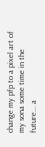change my pfp to a pixel art of my sona some time in the future... a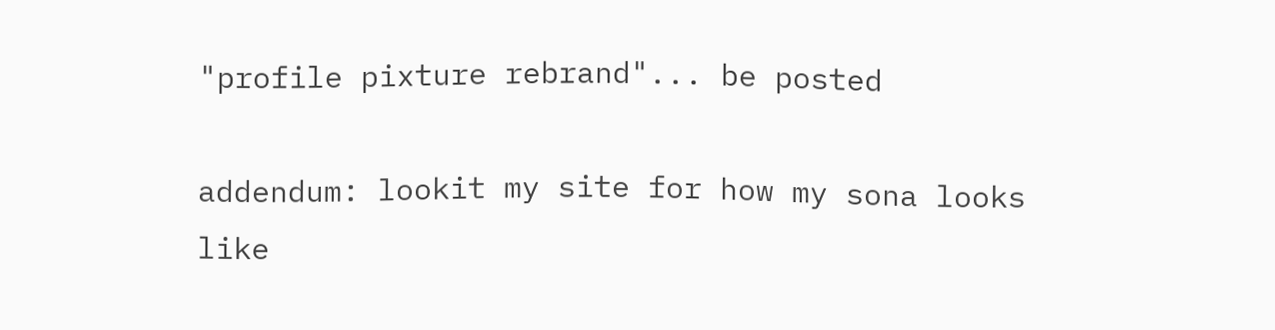"profile pixture rebrand"... be posted

addendum: lookit my site for how my sona looks like